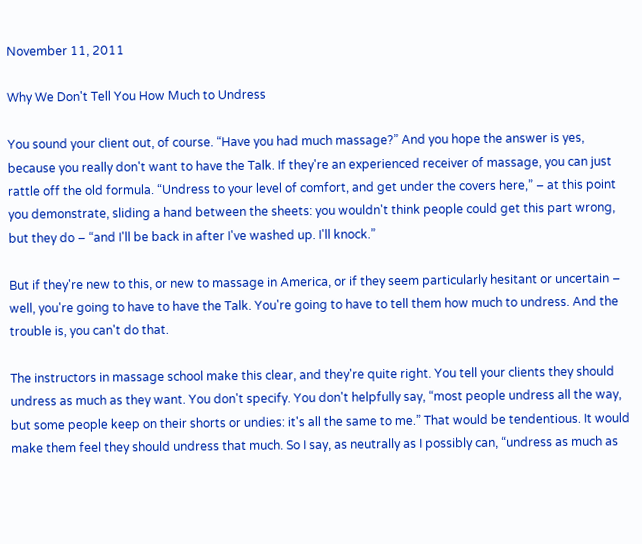November 11, 2011

Why We Don't Tell You How Much to Undress

You sound your client out, of course. “Have you had much massage?” And you hope the answer is yes, because you really don't want to have the Talk. If they're an experienced receiver of massage, you can just rattle off the old formula. “Undress to your level of comfort, and get under the covers here,” – at this point you demonstrate, sliding a hand between the sheets: you wouldn't think people could get this part wrong, but they do – “and I'll be back in after I've washed up. I'll knock.”

But if they're new to this, or new to massage in America, or if they seem particularly hesitant or uncertain – well, you're going to have to have the Talk. You're going to have to tell them how much to undress. And the trouble is, you can't do that.

The instructors in massage school make this clear, and they're quite right. You tell your clients they should undress as much as they want. You don't specify. You don't helpfully say, “most people undress all the way, but some people keep on their shorts or undies: it's all the same to me.” That would be tendentious. It would make them feel they should undress that much. So I say, as neutrally as I possibly can, “undress as much as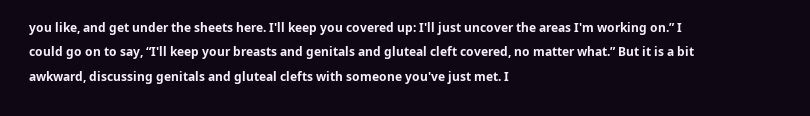you like, and get under the sheets here. I'll keep you covered up: I'll just uncover the areas I'm working on.” I could go on to say, “I'll keep your breasts and genitals and gluteal cleft covered, no matter what.” But it is a bit awkward, discussing genitals and gluteal clefts with someone you've just met. I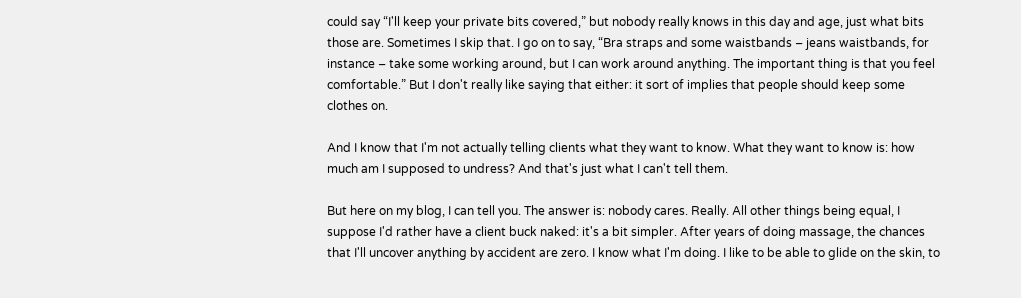could say “I'll keep your private bits covered,” but nobody really knows in this day and age, just what bits those are. Sometimes I skip that. I go on to say, “Bra straps and some waistbands – jeans waistbands, for instance – take some working around, but I can work around anything. The important thing is that you feel comfortable.” But I don't really like saying that either: it sort of implies that people should keep some clothes on.

And I know that I'm not actually telling clients what they want to know. What they want to know is: how much am I supposed to undress? And that's just what I can't tell them.

But here on my blog, I can tell you. The answer is: nobody cares. Really. All other things being equal, I suppose I'd rather have a client buck naked: it's a bit simpler. After years of doing massage, the chances that I'll uncover anything by accident are zero. I know what I'm doing. I like to be able to glide on the skin, to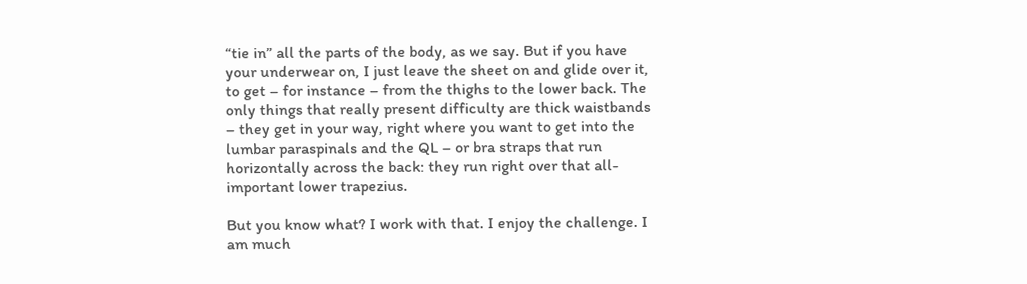“tie in” all the parts of the body, as we say. But if you have your underwear on, I just leave the sheet on and glide over it, to get – for instance – from the thighs to the lower back. The only things that really present difficulty are thick waistbands – they get in your way, right where you want to get into the lumbar paraspinals and the QL – or bra straps that run horizontally across the back: they run right over that all-important lower trapezius.

But you know what? I work with that. I enjoy the challenge. I am much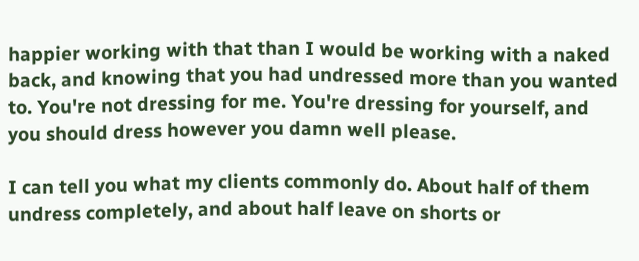happier working with that than I would be working with a naked back, and knowing that you had undressed more than you wanted to. You're not dressing for me. You're dressing for yourself, and you should dress however you damn well please.

I can tell you what my clients commonly do. About half of them undress completely, and about half leave on shorts or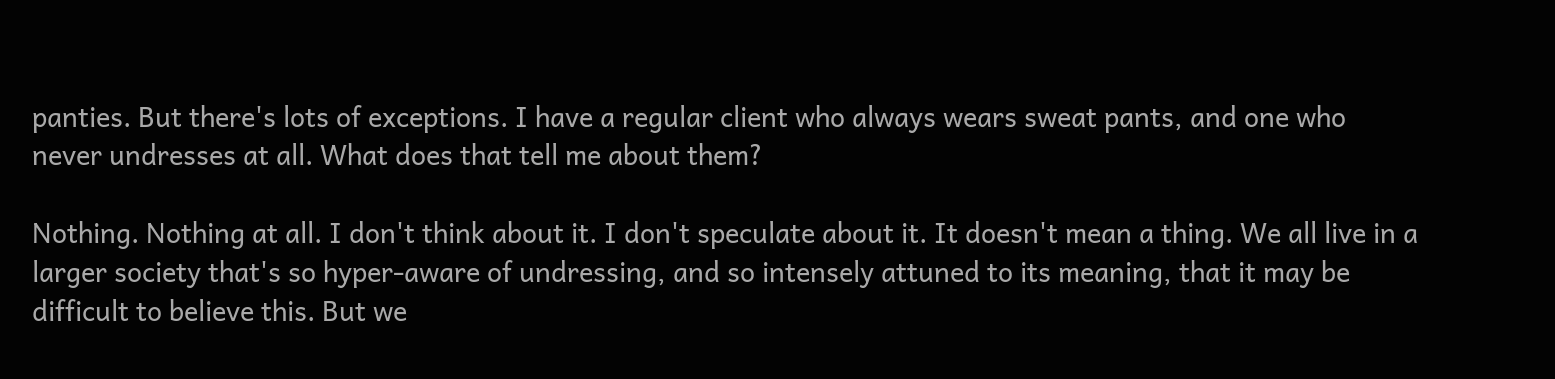panties. But there's lots of exceptions. I have a regular client who always wears sweat pants, and one who never undresses at all. What does that tell me about them?

Nothing. Nothing at all. I don't think about it. I don't speculate about it. It doesn't mean a thing. We all live in a larger society that's so hyper-aware of undressing, and so intensely attuned to its meaning, that it may be difficult to believe this. But we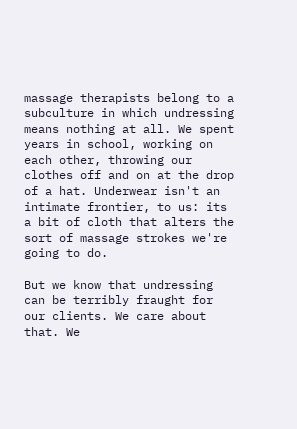massage therapists belong to a subculture in which undressing means nothing at all. We spent years in school, working on each other, throwing our clothes off and on at the drop of a hat. Underwear isn't an intimate frontier, to us: its a bit of cloth that alters the sort of massage strokes we're going to do.

But we know that undressing can be terribly fraught for our clients. We care about that. We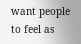want people to feel as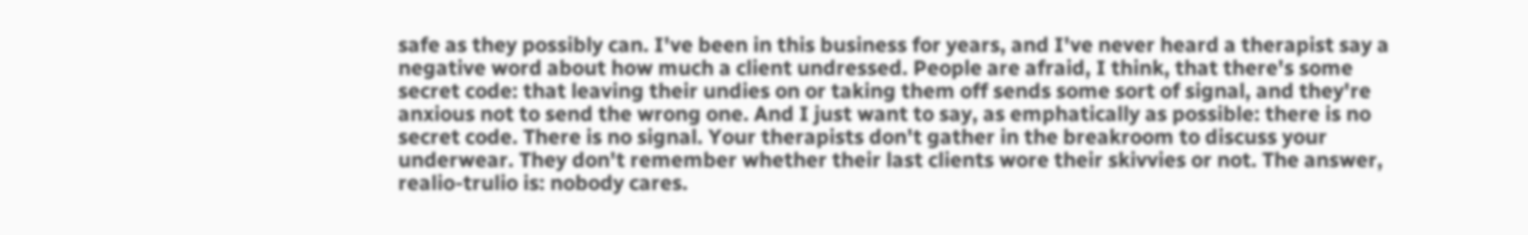safe as they possibly can. I've been in this business for years, and I've never heard a therapist say a negative word about how much a client undressed. People are afraid, I think, that there's some secret code: that leaving their undies on or taking them off sends some sort of signal, and they're anxious not to send the wrong one. And I just want to say, as emphatically as possible: there is no secret code. There is no signal. Your therapists don't gather in the breakroom to discuss your underwear. They don't remember whether their last clients wore their skivvies or not. The answer, realio-trulio is: nobody cares.